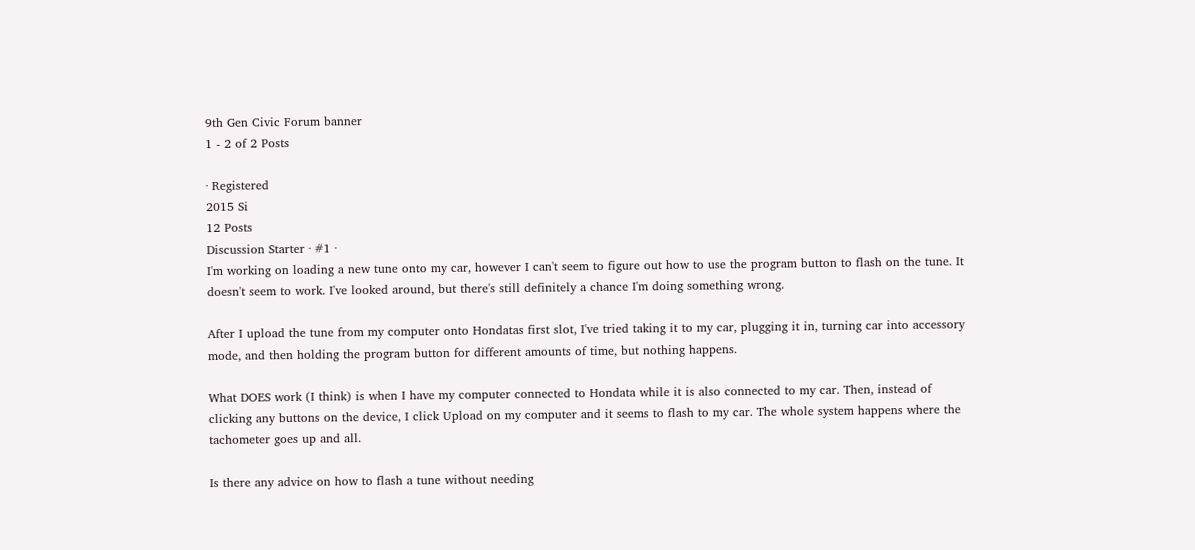9th Gen Civic Forum banner
1 - 2 of 2 Posts

· Registered
2015 Si
12 Posts
Discussion Starter · #1 ·
I'm working on loading a new tune onto my car, however I can't seem to figure out how to use the program button to flash on the tune. It doesn't seem to work. I've looked around, but there's still definitely a chance I'm doing something wrong.

After I upload the tune from my computer onto Hondatas first slot, I've tried taking it to my car, plugging it in, turning car into accessory mode, and then holding the program button for different amounts of time, but nothing happens.

What DOES work (I think) is when I have my computer connected to Hondata while it is also connected to my car. Then, instead of clicking any buttons on the device, I click Upload on my computer and it seems to flash to my car. The whole system happens where the tachometer goes up and all.

Is there any advice on how to flash a tune without needing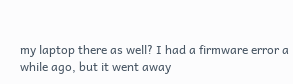my laptop there as well? I had a firmware error a while ago, but it went away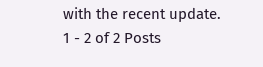with the recent update.
1 - 2 of 2 Posts